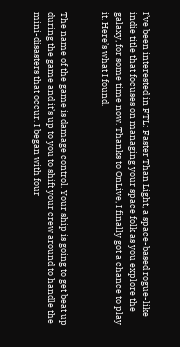I’ve been interested in FTL: Faster Than Light, a space-based rogue-like indie title that focuses on managing your space folk as you explore the galaxy, for some time now. Thanks to OnLive, I finally got a chance to play it. Here’s what I found.


The name of the game is damage control. Your ship is going to get beat up during the game and it’s up to you to shift your crew around to handle the mini-disasters that occur. I began with four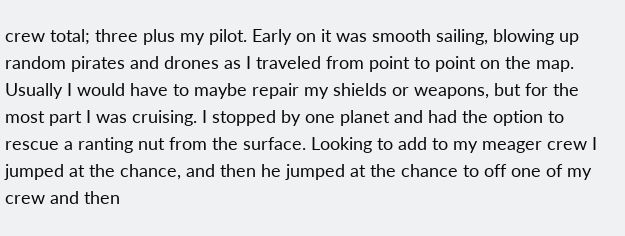crew total; three plus my pilot. Early on it was smooth sailing, blowing up random pirates and drones as I traveled from point to point on the map. Usually I would have to maybe repair my shields or weapons, but for the most part I was cruising. I stopped by one planet and had the option to rescue a ranting nut from the surface. Looking to add to my meager crew I jumped at the chance, and then he jumped at the chance to off one of my crew and then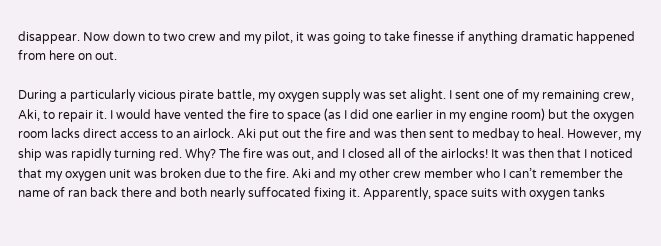disappear. Now down to two crew and my pilot, it was going to take finesse if anything dramatic happened from here on out.

During a particularly vicious pirate battle, my oxygen supply was set alight. I sent one of my remaining crew, Aki, to repair it. I would have vented the fire to space (as I did one earlier in my engine room) but the oxygen room lacks direct access to an airlock. Aki put out the fire and was then sent to medbay to heal. However, my ship was rapidly turning red. Why? The fire was out, and I closed all of the airlocks! It was then that I noticed that my oxygen unit was broken due to the fire. Aki and my other crew member who I can’t remember the name of ran back there and both nearly suffocated fixing it. Apparently, space suits with oxygen tanks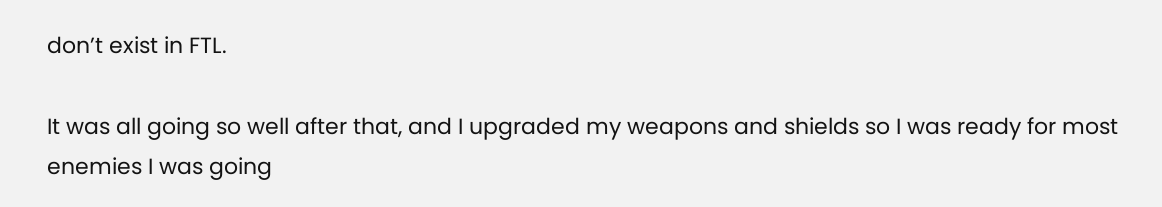don’t exist in FTL.

It was all going so well after that, and I upgraded my weapons and shields so I was ready for most enemies I was going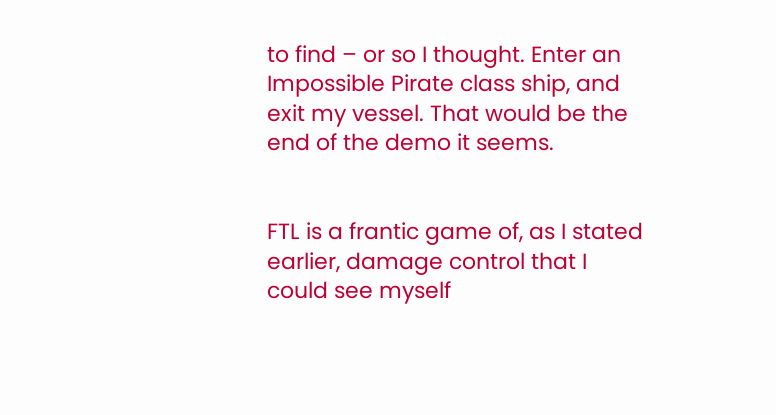to find – or so I thought. Enter an Impossible Pirate class ship, and exit my vessel. That would be the end of the demo it seems.


FTL is a frantic game of, as I stated earlier, damage control that I could see myself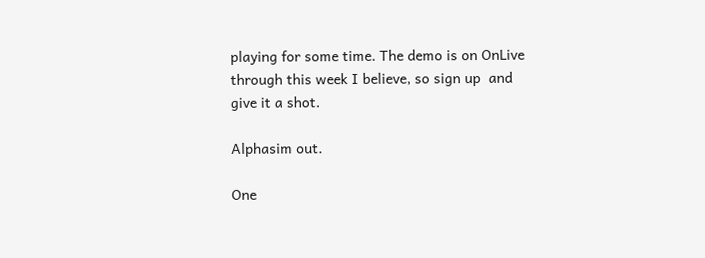playing for some time. The demo is on OnLive through this week I believe, so sign up  and give it a shot.

Alphasim out.

One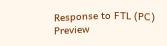Response to FTL (PC) Preview